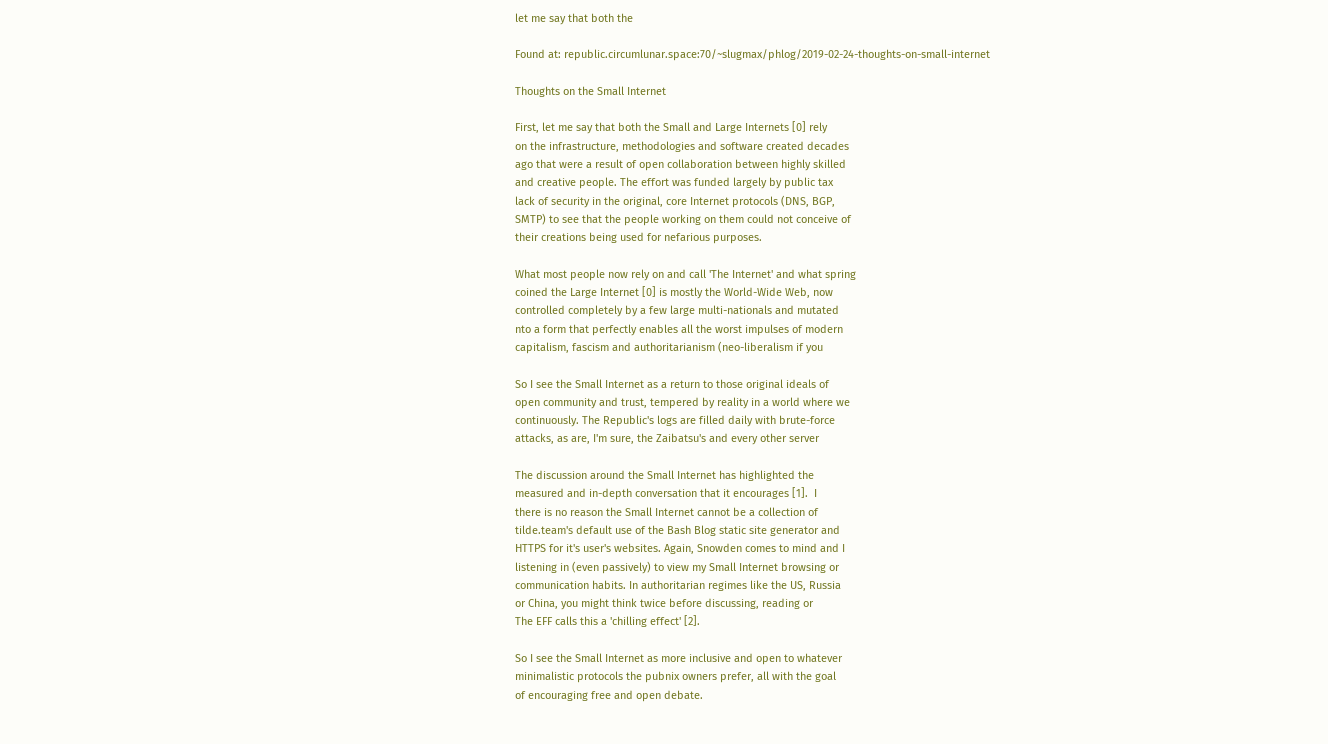let me say that both the

Found at: republic.circumlunar.space:70/~slugmax/phlog/2019-02-24-thoughts-on-small-internet

Thoughts on the Small Internet

First, let me say that both the Small and Large Internets [0] rely
on the infrastructure, methodologies and software created decades
ago that were a result of open collaboration between highly skilled
and creative people. The effort was funded largely by public tax
lack of security in the original, core Internet protocols (DNS, BGP,
SMTP) to see that the people working on them could not conceive of
their creations being used for nefarious purposes.

What most people now rely on and call 'The Internet' and what spring
coined the Large Internet [0] is mostly the World-Wide Web, now
controlled completely by a few large multi-nationals and mutated
nto a form that perfectly enables all the worst impulses of modern
capitalism, fascism and authoritarianism (neo-liberalism if you

So I see the Small Internet as a return to those original ideals of
open community and trust, tempered by reality in a world where we
continuously. The Republic's logs are filled daily with brute-force
attacks, as are, I'm sure, the Zaibatsu's and every other server

The discussion around the Small Internet has highlighted the
measured and in-depth conversation that it encourages [1].  I
there is no reason the Small Internet cannot be a collection of
tilde.team's default use of the Bash Blog static site generator and
HTTPS for it's user's websites. Again, Snowden comes to mind and I
listening in (even passively) to view my Small Internet browsing or
communication habits. In authoritarian regimes like the US, Russia
or China, you might think twice before discussing, reading or
The EFF calls this a 'chilling effect' [2].

So I see the Small Internet as more inclusive and open to whatever
minimalistic protocols the pubnix owners prefer, all with the goal
of encouraging free and open debate.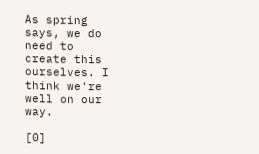As spring says, we do need to
create this ourselves. I think we're well on our way.

[0]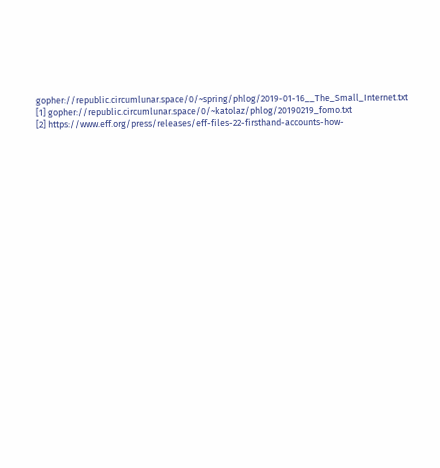gopher://republic.circumlunar.space/0/~spring/phlog/2019-01-16__The_Small_Internet.txt
[1] gopher://republic.circumlunar.space/0/~katolaz/phlog/20190219_fomo.txt
[2] https://www.eff.org/press/releases/eff-files-22-firsthand-accounts-how-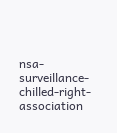nsa-surveillance-chilled-right-association